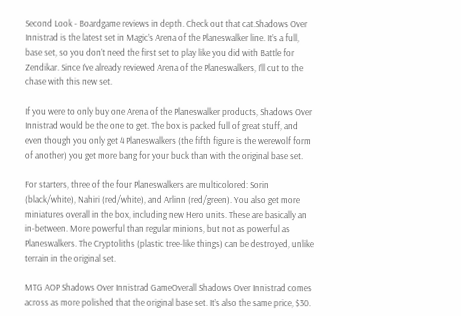Second Look - Boardgame reviews in depth. Check out that cat.Shadows Over Innistrad is the latest set in Magic’s Arena of the Planeswalker line. It’s a full, base set, so you don’t need the first set to play like you did with Battle for Zendikar. Since I’ve already reviewed Arena of the Planeswalkers, I’ll cut to the chase with this new set.

If you were to only buy one Arena of the Planeswalker products, Shadows Over Innistrad would be the one to get. The box is packed full of great stuff, and even though you only get 4 Planeswalkers (the fifth figure is the werewolf form of another) you get more bang for your buck than with the original base set.

For starters, three of the four Planeswalkers are multicolored: Sorin (black/white), Nahiri (red/white), and Arlinn (red/green). You also get more miniatures overall in the box, including new Hero units. These are basically an in-between. More powerful than regular minions, but not as powerful as Planeswalkers. The Cryptoliths (plastic tree-like things) can be destroyed, unlike terrain in the original set.

MTG AOP Shadows Over Innistrad GameOverall Shadows Over Innistrad comes across as more polished that the original base set. It’s also the same price, $30.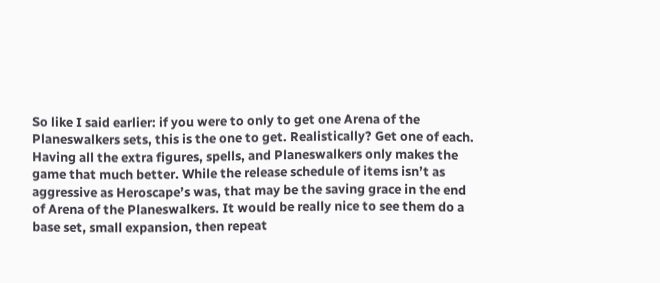So like I said earlier: if you were to only to get one Arena of the Planeswalkers sets, this is the one to get. Realistically? Get one of each. Having all the extra figures, spells, and Planeswalkers only makes the game that much better. While the release schedule of items isn’t as aggressive as Heroscape’s was, that may be the saving grace in the end of Arena of the Planeswalkers. It would be really nice to see them do a base set, small expansion, then repeat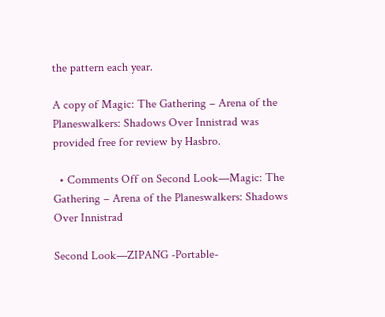the pattern each year.

A copy of Magic: The Gathering – Arena of the Planeswalkers: Shadows Over Innistrad was provided free for review by Hasbro.

  • Comments Off on Second Look—Magic: The Gathering – Arena of the Planeswalkers: Shadows Over Innistrad

Second Look—ZIPANG -Portable-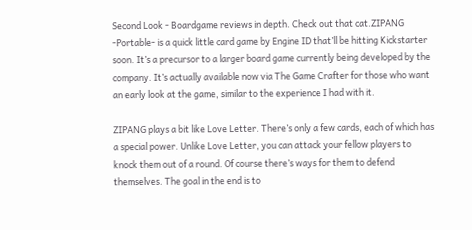Second Look - Boardgame reviews in depth. Check out that cat.ZIPANG -Portable- is a quick little card game by Engine ID that’ll be hitting Kickstarter soon. It’s a precursor to a larger board game currently being developed by the company. It’s actually available now via The Game Crafter for those who want an early look at the game, similar to the experience I had with it.

ZIPANG plays a bit like Love Letter. There’s only a few cards, each of which has a special power. Unlike Love Letter, you can attack your fellow players to knock them out of a round. Of course there’s ways for them to defend themselves. The goal in the end is to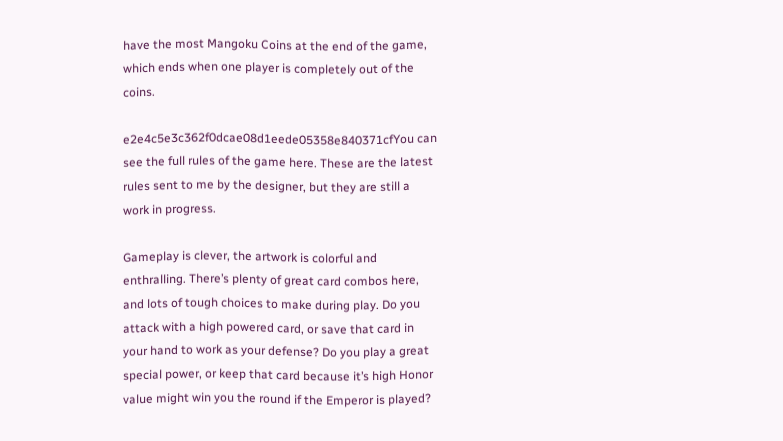have the most Mangoku Coins at the end of the game, which ends when one player is completely out of the coins.

e2e4c5e3c362f0dcae08d1eede05358e840371cfYou can see the full rules of the game here. These are the latest rules sent to me by the designer, but they are still a work in progress.

Gameplay is clever, the artwork is colorful and enthralling. There’s plenty of great card combos here, and lots of tough choices to make during play. Do you attack with a high powered card, or save that card in your hand to work as your defense? Do you play a great special power, or keep that card because it’s high Honor value might win you the round if the Emperor is played?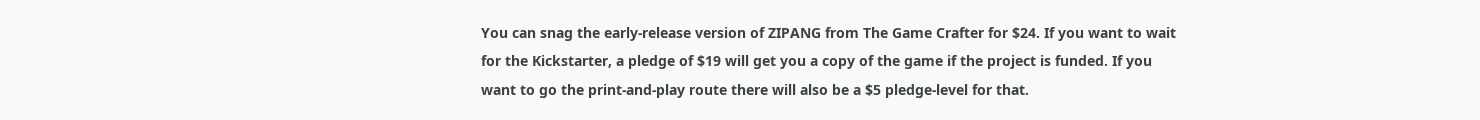You can snag the early-release version of ZIPANG from The Game Crafter for $24. If you want to wait for the Kickstarter, a pledge of $19 will get you a copy of the game if the project is funded. If you want to go the print-and-play route there will also be a $5 pledge-level for that.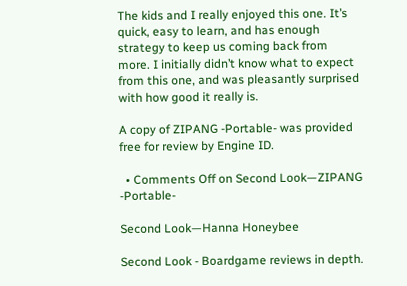The kids and I really enjoyed this one. It’s quick, easy to learn, and has enough strategy to keep us coming back from more. I initially didn’t know what to expect from this one, and was pleasantly surprised with how good it really is.

A copy of ZIPANG -Portable- was provided free for review by Engine ID.

  • Comments Off on Second Look—ZIPANG -Portable-

Second Look—Hanna Honeybee

Second Look - Boardgame reviews in depth.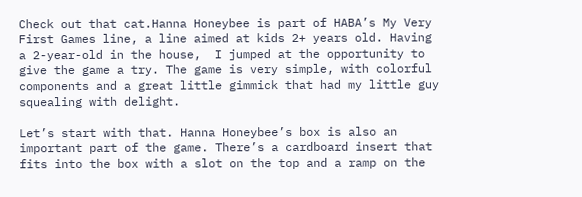Check out that cat.Hanna Honeybee is part of HABA’s My Very First Games line, a line aimed at kids 2+ years old. Having a 2-year-old in the house,  I jumped at the opportunity to give the game a try. The game is very simple, with colorful components and a great little gimmick that had my little guy squealing with delight.

Let’s start with that. Hanna Honeybee’s box is also an important part of the game. There’s a cardboard insert that fits into the box with a slot on the top and a ramp on the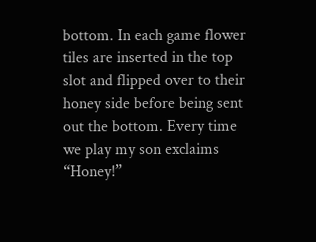bottom. In each game flower tiles are inserted in the top slot and flipped over to their honey side before being sent out the bottom. Every time we play my son exclaims “Honey!”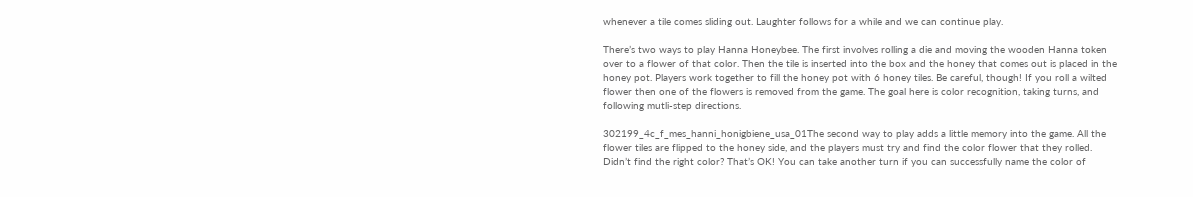whenever a tile comes sliding out. Laughter follows for a while and we can continue play.

There’s two ways to play Hanna Honeybee. The first involves rolling a die and moving the wooden Hanna token over to a flower of that color. Then the tile is inserted into the box and the honey that comes out is placed in the honey pot. Players work together to fill the honey pot with 6 honey tiles. Be careful, though! If you roll a wilted flower then one of the flowers is removed from the game. The goal here is color recognition, taking turns, and following mutli-step directions.

302199_4c_f_mes_hanni_honigbiene_usa_01The second way to play adds a little memory into the game. All the flower tiles are flipped to the honey side, and the players must try and find the color flower that they rolled. Didn’t find the right color? That’s OK! You can take another turn if you can successfully name the color of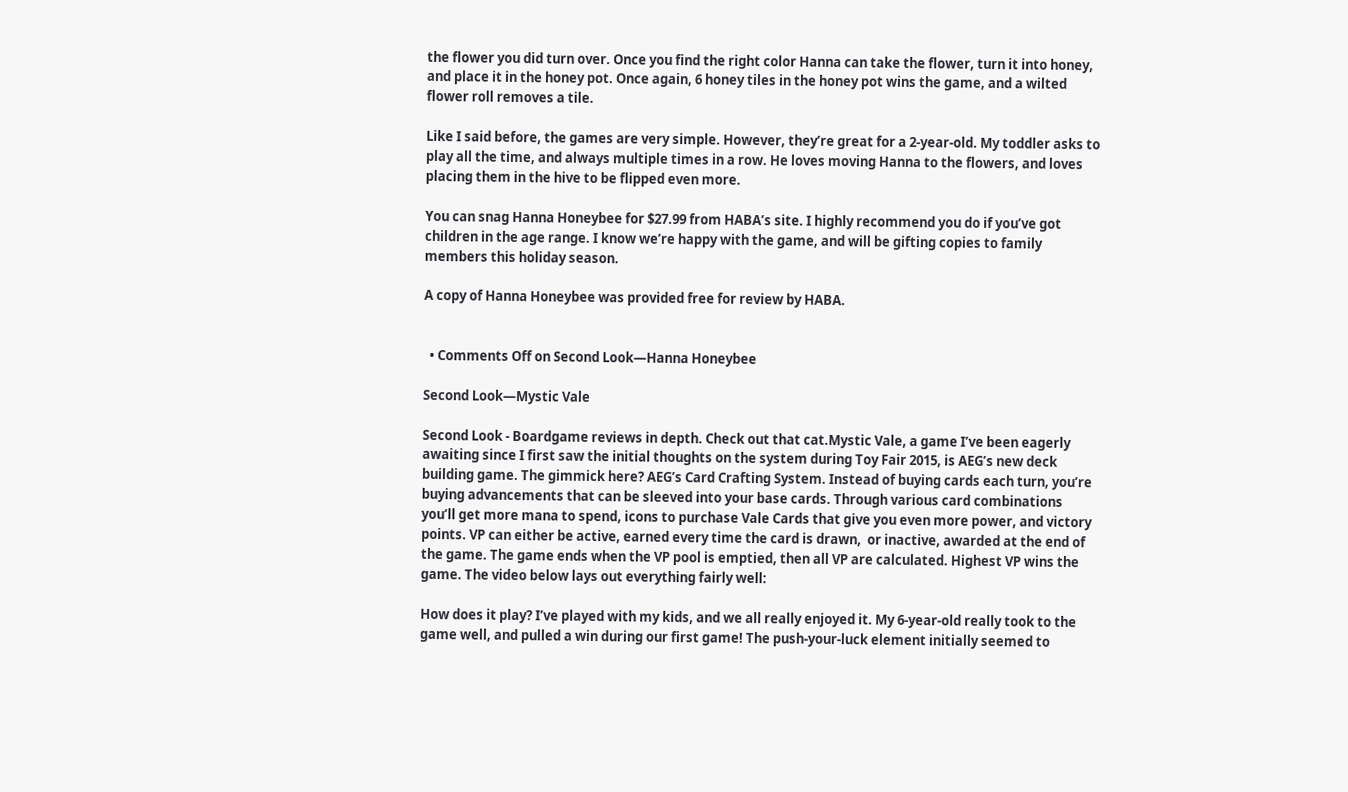the flower you did turn over. Once you find the right color Hanna can take the flower, turn it into honey, and place it in the honey pot. Once again, 6 honey tiles in the honey pot wins the game, and a wilted flower roll removes a tile.

Like I said before, the games are very simple. However, they’re great for a 2-year-old. My toddler asks to play all the time, and always multiple times in a row. He loves moving Hanna to the flowers, and loves placing them in the hive to be flipped even more.

You can snag Hanna Honeybee for $27.99 from HABA’s site. I highly recommend you do if you’ve got children in the age range. I know we’re happy with the game, and will be gifting copies to family members this holiday season.

A copy of Hanna Honeybee was provided free for review by HABA.


  • Comments Off on Second Look—Hanna Honeybee

Second Look—Mystic Vale

Second Look - Boardgame reviews in depth. Check out that cat.Mystic Vale, a game I’ve been eagerly awaiting since I first saw the initial thoughts on the system during Toy Fair 2015, is AEG’s new deck building game. The gimmick here? AEG’s Card Crafting System. Instead of buying cards each turn, you’re buying advancements that can be sleeved into your base cards. Through various card combinations you’ll get more mana to spend, icons to purchase Vale Cards that give you even more power, and victory points. VP can either be active, earned every time the card is drawn,  or inactive, awarded at the end of the game. The game ends when the VP pool is emptied, then all VP are calculated. Highest VP wins the game. The video below lays out everything fairly well:

How does it play? I’ve played with my kids, and we all really enjoyed it. My 6-year-old really took to the game well, and pulled a win during our first game! The push-your-luck element initially seemed to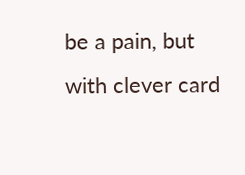be a pain, but with clever card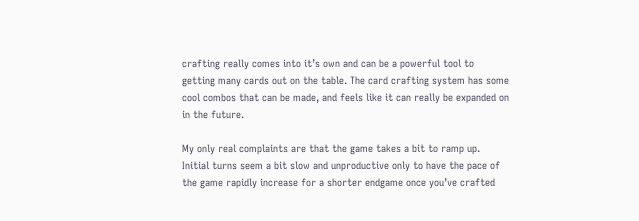crafting really comes into it’s own and can be a powerful tool to getting many cards out on the table. The card crafting system has some cool combos that can be made, and feels like it can really be expanded on in the future.

My only real complaints are that the game takes a bit to ramp up. Initial turns seem a bit slow and unproductive only to have the pace of the game rapidly increase for a shorter endgame once you’ve crafted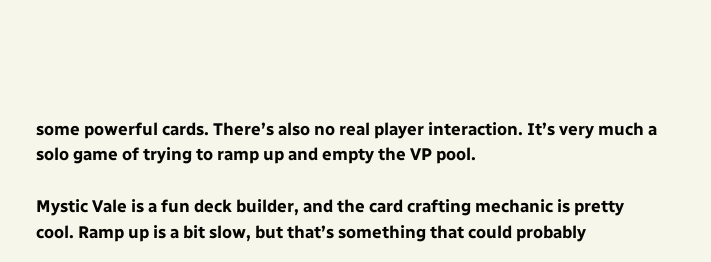some powerful cards. There’s also no real player interaction. It’s very much a solo game of trying to ramp up and empty the VP pool.

Mystic Vale is a fun deck builder, and the card crafting mechanic is pretty cool. Ramp up is a bit slow, but that’s something that could probably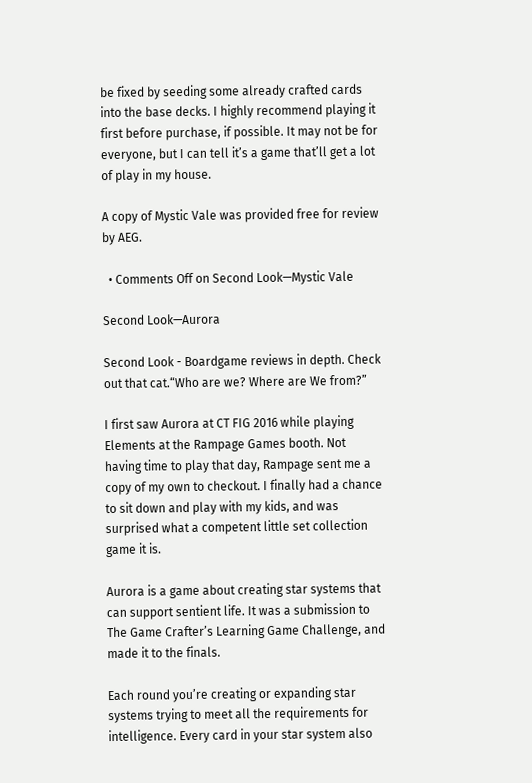be fixed by seeding some already crafted cards into the base decks. I highly recommend playing it first before purchase, if possible. It may not be for everyone, but I can tell it’s a game that’ll get a lot of play in my house.

A copy of Mystic Vale was provided free for review by AEG.

  • Comments Off on Second Look—Mystic Vale

Second Look—Aurora

Second Look - Boardgame reviews in depth. Check out that cat.“Who are we? Where are We from?”

I first saw Aurora at CT FIG 2016 while playing Elements at the Rampage Games booth. Not having time to play that day, Rampage sent me a copy of my own to checkout. I finally had a chance to sit down and play with my kids, and was surprised what a competent little set collection game it is.

Aurora is a game about creating star systems that can support sentient life. It was a submission to The Game Crafter’s Learning Game Challenge, and made it to the finals.

Each round you’re creating or expanding star systems trying to meet all the requirements for intelligence. Every card in your star system also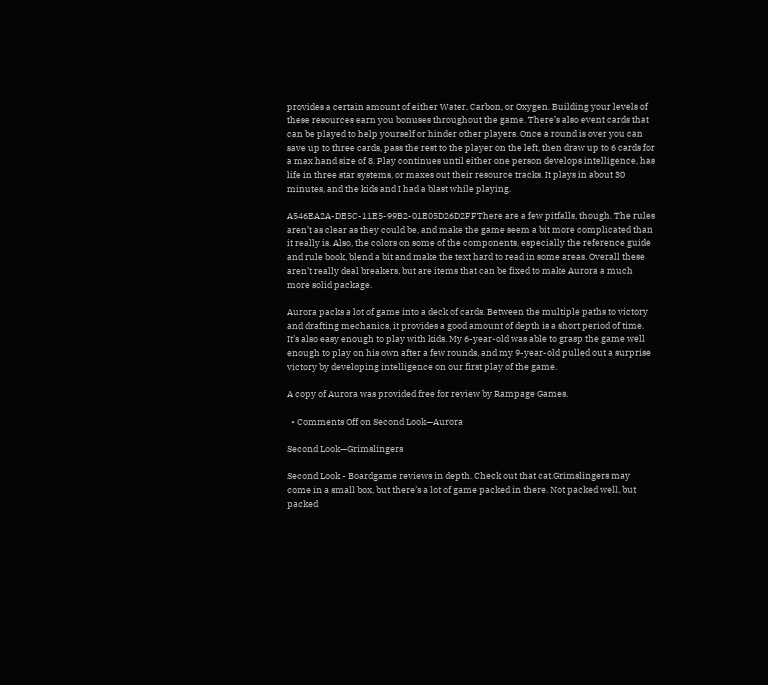provides a certain amount of either Water, Carbon, or Oxygen. Building your levels of these resources earn you bonuses throughout the game. There’s also event cards that can be played to help yourself or hinder other players. Once a round is over you can save up to three cards, pass the rest to the player on the left, then draw up to 6 cards for a max hand size of 8. Play continues until either one person develops intelligence, has life in three star systems, or maxes out their resource tracks. It plays in about 30 minutes, and the kids and I had a blast while playing.

A546EA2A-DE5C-11E5-99B2-01E05D26D2FFThere are a few pitfalls, though. The rules aren’t as clear as they could be, and make the game seem a bit more complicated than it really is. Also, the colors on some of the components, especially the reference guide and rule book, blend a bit and make the text hard to read in some areas. Overall these aren’t really deal breakers, but are items that can be fixed to make Aurora a much more solid package.

Aurora packs a lot of game into a deck of cards. Between the multiple paths to victory and drafting mechanics, it provides a good amount of depth is a short period of time. It’s also easy enough to play with kids. My 6-year-old was able to grasp the game well enough to play on his own after a few rounds, and my 9-year-old pulled out a surprise victory by developing intelligence on our first play of the game.

A copy of Aurora was provided free for review by Rampage Games.

  • Comments Off on Second Look—Aurora

Second Look—Grimslingers

Second Look - Boardgame reviews in depth. Check out that cat.Grimslingers may come in a small box, but there’s a lot of game packed in there. Not packed well, but packed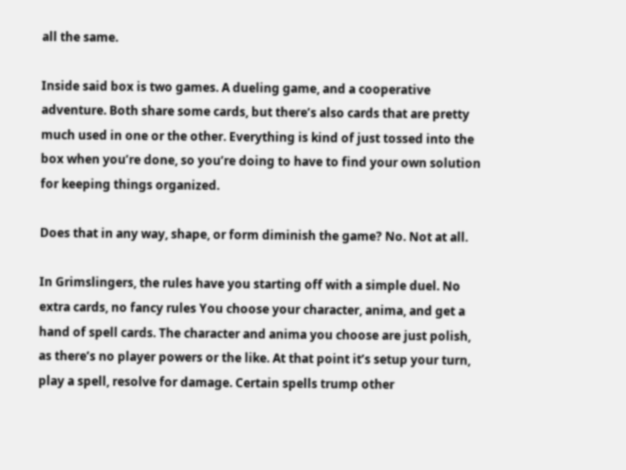all the same.

Inside said box is two games. A dueling game, and a cooperative adventure. Both share some cards, but there’s also cards that are pretty much used in one or the other. Everything is kind of just tossed into the box when you’re done, so you’re doing to have to find your own solution for keeping things organized.

Does that in any way, shape, or form diminish the game? No. Not at all.

In Grimslingers, the rules have you starting off with a simple duel. No extra cards, no fancy rules You choose your character, anima, and get a hand of spell cards. The character and anima you choose are just polish, as there’s no player powers or the like. At that point it’s setup your turn, play a spell, resolve for damage. Certain spells trump other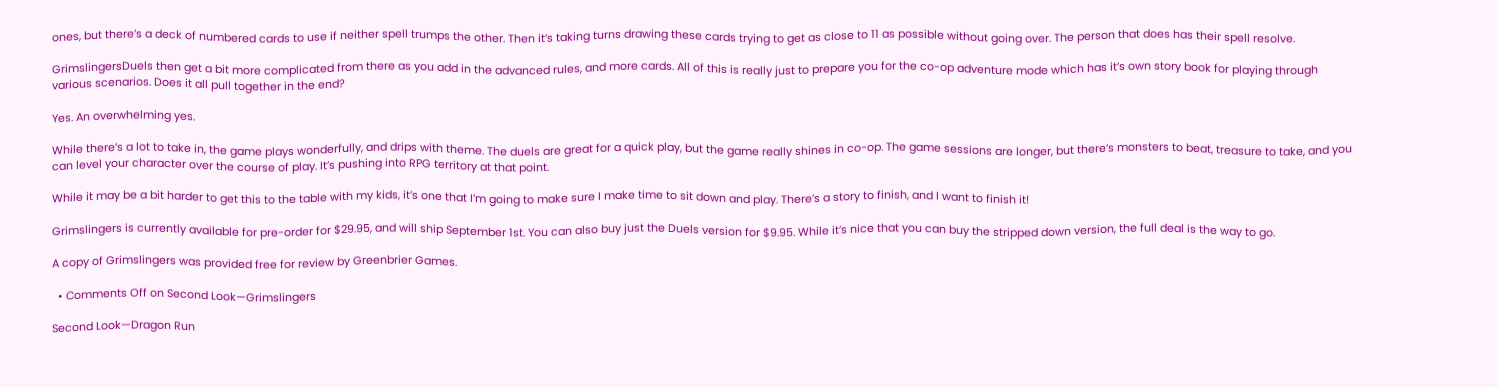ones, but there’s a deck of numbered cards to use if neither spell trumps the other. Then it’s taking turns drawing these cards trying to get as close to 11 as possible without going over. The person that does has their spell resolve.

GrimslingersDuels then get a bit more complicated from there as you add in the advanced rules, and more cards. All of this is really just to prepare you for the co-op adventure mode which has it’s own story book for playing through various scenarios. Does it all pull together in the end?

Yes. An overwhelming yes.

While there’s a lot to take in, the game plays wonderfully, and drips with theme. The duels are great for a quick play, but the game really shines in co-op. The game sessions are longer, but there’s monsters to beat, treasure to take, and you can level your character over the course of play. It’s pushing into RPG territory at that point.

While it may be a bit harder to get this to the table with my kids, it’s one that I’m going to make sure I make time to sit down and play. There’s a story to finish, and I want to finish it!

Grimslingers is currently available for pre-order for $29.95, and will ship September 1st. You can also buy just the Duels version for $9.95. While it’s nice that you can buy the stripped down version, the full deal is the way to go.

A copy of Grimslingers was provided free for review by Greenbrier Games.

  • Comments Off on Second Look—Grimslingers

Second Look—Dragon Run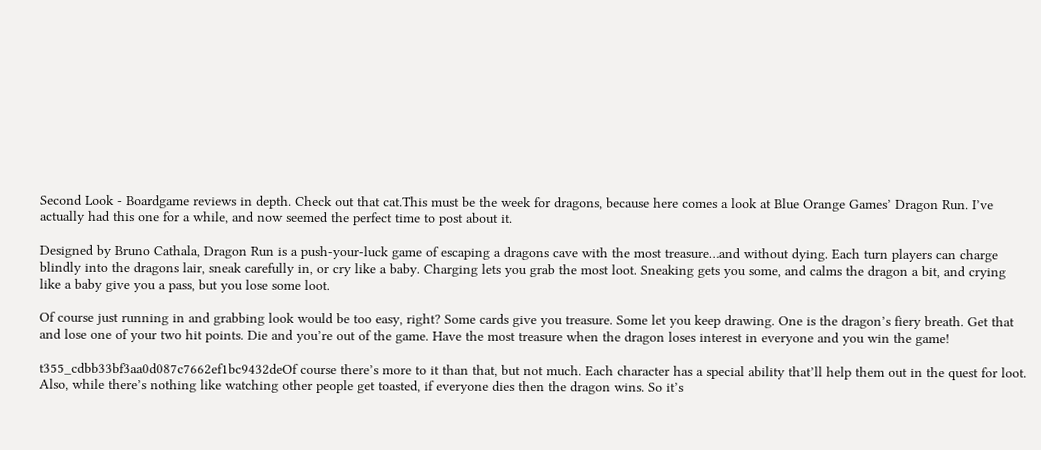Second Look - Boardgame reviews in depth. Check out that cat.This must be the week for dragons, because here comes a look at Blue Orange Games’ Dragon Run. I’ve actually had this one for a while, and now seemed the perfect time to post about it.

Designed by Bruno Cathala, Dragon Run is a push-your-luck game of escaping a dragons cave with the most treasure…and without dying. Each turn players can charge blindly into the dragons lair, sneak carefully in, or cry like a baby. Charging lets you grab the most loot. Sneaking gets you some, and calms the dragon a bit, and crying like a baby give you a pass, but you lose some loot.

Of course just running in and grabbing look would be too easy, right? Some cards give you treasure. Some let you keep drawing. One is the dragon’s fiery breath. Get that and lose one of your two hit points. Die and you’re out of the game. Have the most treasure when the dragon loses interest in everyone and you win the game!

t355_cdbb33bf3aa0d087c7662ef1bc9432deOf course there’s more to it than that, but not much. Each character has a special ability that’ll help them out in the quest for loot. Also, while there’s nothing like watching other people get toasted, if everyone dies then the dragon wins. So it’s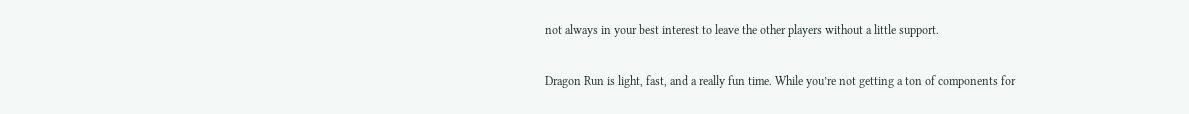not always in your best interest to leave the other players without a little support.

Dragon Run is light, fast, and a really fun time. While you’re not getting a ton of components for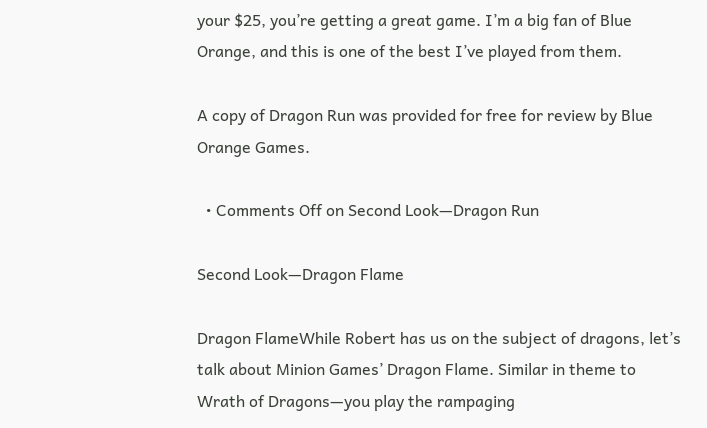your $25, you’re getting a great game. I’m a big fan of Blue Orange, and this is one of the best I’ve played from them.

A copy of Dragon Run was provided for free for review by Blue Orange Games.

  • Comments Off on Second Look—Dragon Run

Second Look—Dragon Flame

Dragon FlameWhile Robert has us on the subject of dragons, let’s talk about Minion Games’ Dragon Flame. Similar in theme to Wrath of Dragons—you play the rampaging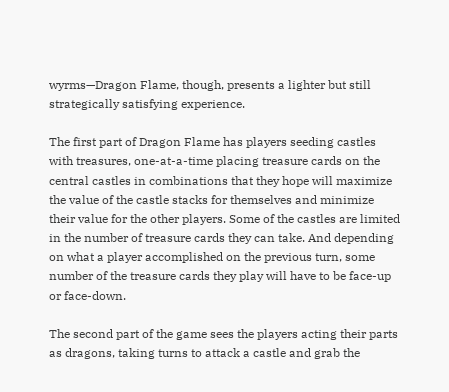wyrms—Dragon Flame, though, presents a lighter but still strategically satisfying experience.

The first part of Dragon Flame has players seeding castles with treasures, one-at-a-time placing treasure cards on the central castles in combinations that they hope will maximize the value of the castle stacks for themselves and minimize their value for the other players. Some of the castles are limited in the number of treasure cards they can take. And depending on what a player accomplished on the previous turn, some number of the treasure cards they play will have to be face-up or face-down.

The second part of the game sees the players acting their parts as dragons, taking turns to attack a castle and grab the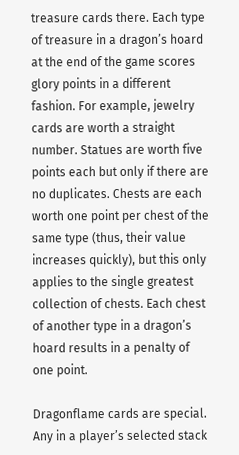treasure cards there. Each type of treasure in a dragon’s hoard at the end of the game scores glory points in a different fashion. For example, jewelry cards are worth a straight number. Statues are worth five points each but only if there are no duplicates. Chests are each worth one point per chest of the same type (thus, their value increases quickly), but this only applies to the single greatest collection of chests. Each chest of another type in a dragon’s hoard results in a penalty of one point.

Dragonflame cards are special. Any in a player’s selected stack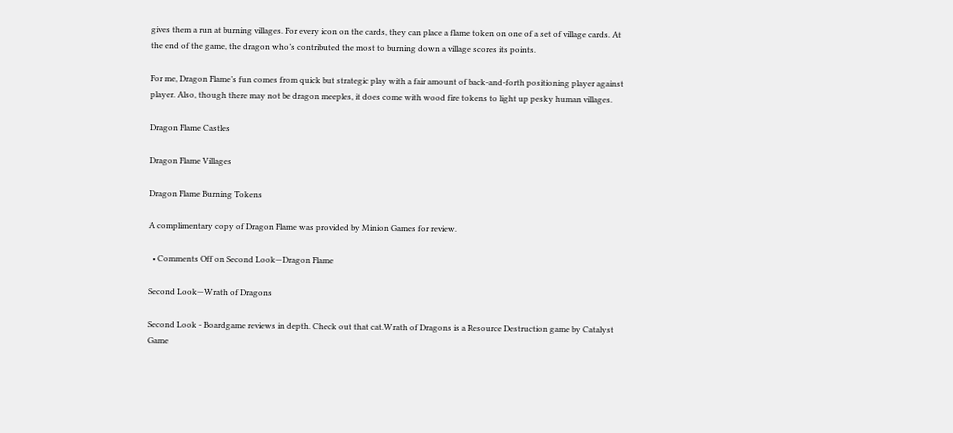gives them a run at burning villages. For every icon on the cards, they can place a flame token on one of a set of village cards. At the end of the game, the dragon who’s contributed the most to burning down a village scores its points.

For me, Dragon Flame’s fun comes from quick but strategic play with a fair amount of back-and-forth positioning player against player. Also, though there may not be dragon meeples, it does come with wood fire tokens to light up pesky human villages.

Dragon Flame Castles

Dragon Flame Villages

Dragon Flame Burning Tokens

A complimentary copy of Dragon Flame was provided by Minion Games for review.

  • Comments Off on Second Look—Dragon Flame

Second Look—Wrath of Dragons

Second Look - Boardgame reviews in depth. Check out that cat.Wrath of Dragons is a Resource Destruction game by Catalyst Game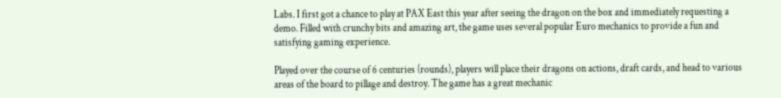Labs. I first got a chance to play at PAX East this year after seeing the dragon on the box and immediately requesting a demo. Filled with crunchy bits and amazing art, the game uses several popular Euro mechanics to provide a fun and satisfying gaming experience.

Played over the course of 6 centuries (rounds), players will place their dragons on actions, draft cards, and head to various areas of the board to pillage and destroy. The game has a great mechanic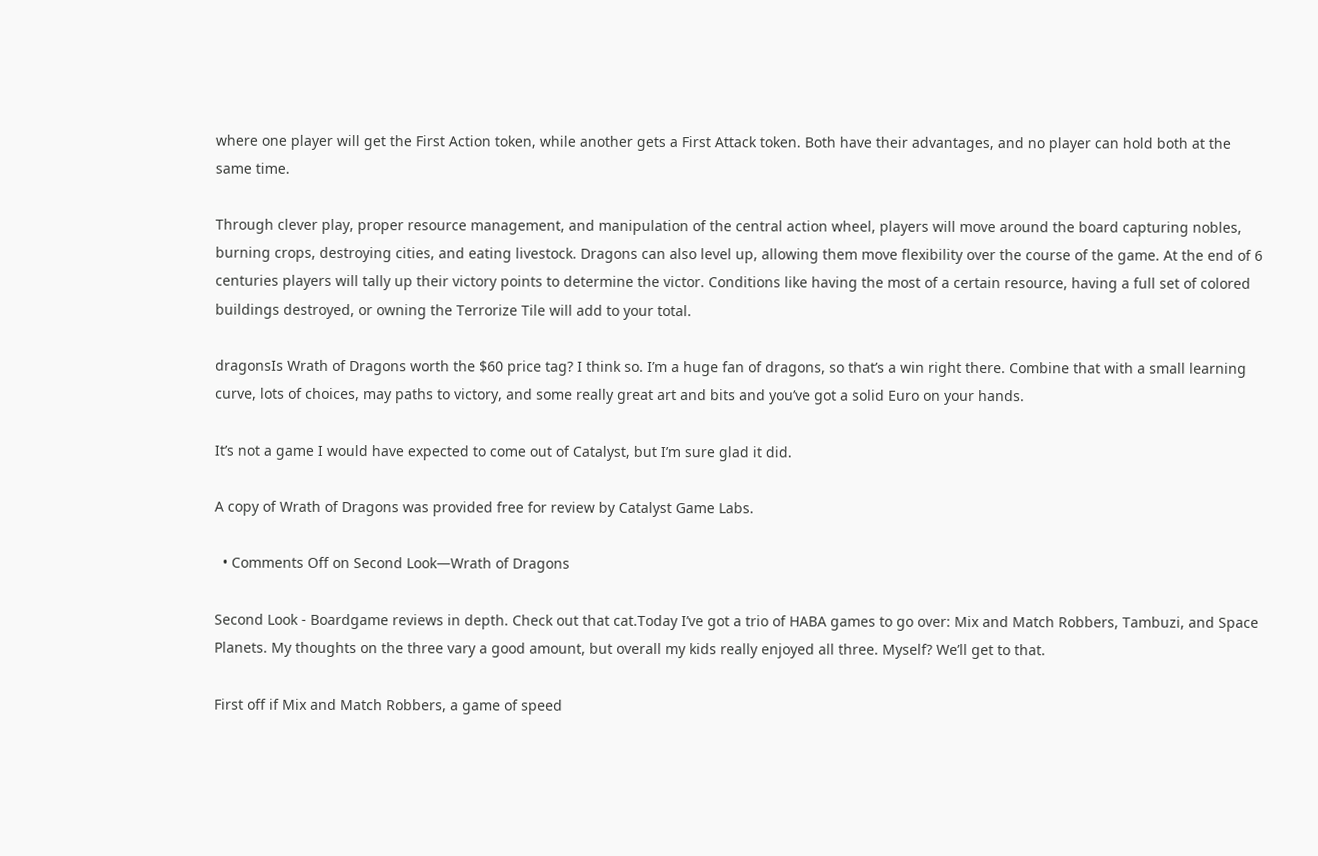where one player will get the First Action token, while another gets a First Attack token. Both have their advantages, and no player can hold both at the same time.

Through clever play, proper resource management, and manipulation of the central action wheel, players will move around the board capturing nobles, burning crops, destroying cities, and eating livestock. Dragons can also level up, allowing them move flexibility over the course of the game. At the end of 6 centuries players will tally up their victory points to determine the victor. Conditions like having the most of a certain resource, having a full set of colored buildings destroyed, or owning the Terrorize Tile will add to your total.

dragonsIs Wrath of Dragons worth the $60 price tag? I think so. I’m a huge fan of dragons, so that’s a win right there. Combine that with a small learning curve, lots of choices, may paths to victory, and some really great art and bits and you’ve got a solid Euro on your hands.

It’s not a game I would have expected to come out of Catalyst, but I’m sure glad it did.

A copy of Wrath of Dragons was provided free for review by Catalyst Game Labs.

  • Comments Off on Second Look—Wrath of Dragons

Second Look - Boardgame reviews in depth. Check out that cat.Today I’ve got a trio of HABA games to go over: Mix and Match Robbers, Tambuzi, and Space Planets. My thoughts on the three vary a good amount, but overall my kids really enjoyed all three. Myself? We’ll get to that.

First off if Mix and Match Robbers, a game of speed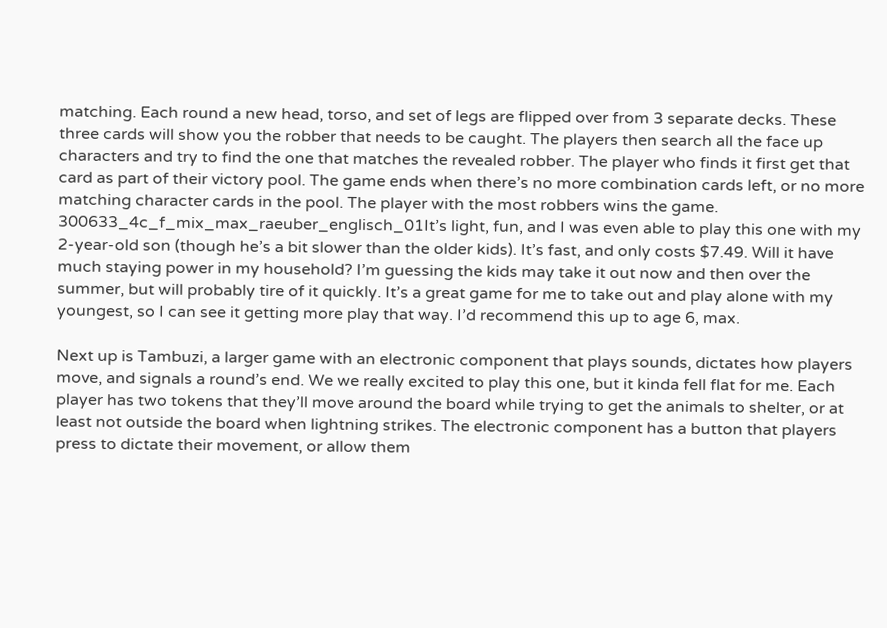matching. Each round a new head, torso, and set of legs are flipped over from 3 separate decks. These three cards will show you the robber that needs to be caught. The players then search all the face up characters and try to find the one that matches the revealed robber. The player who finds it first get that card as part of their victory pool. The game ends when there’s no more combination cards left, or no more matching character cards in the pool. The player with the most robbers wins the game.
300633_4c_f_mix_max_raeuber_englisch_01It’s light, fun, and I was even able to play this one with my 2-year-old son (though he’s a bit slower than the older kids). It’s fast, and only costs $7.49. Will it have much staying power in my household? I’m guessing the kids may take it out now and then over the summer, but will probably tire of it quickly. It’s a great game for me to take out and play alone with my youngest, so I can see it getting more play that way. I’d recommend this up to age 6, max.

Next up is Tambuzi, a larger game with an electronic component that plays sounds, dictates how players move, and signals a round’s end. We we really excited to play this one, but it kinda fell flat for me. Each player has two tokens that they’ll move around the board while trying to get the animals to shelter, or at least not outside the board when lightning strikes. The electronic component has a button that players press to dictate their movement, or allow them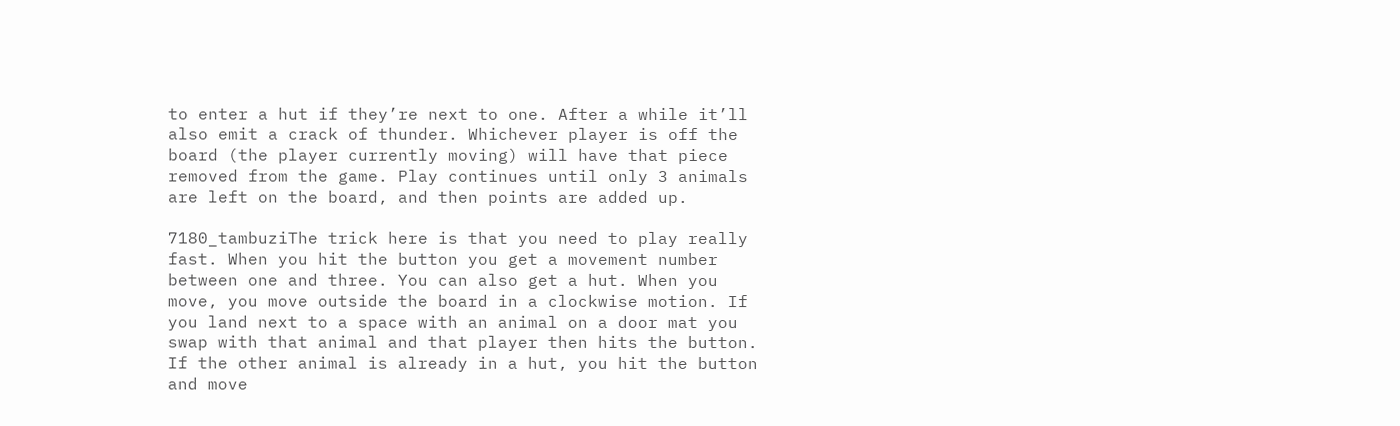to enter a hut if they’re next to one. After a while it’ll also emit a crack of thunder. Whichever player is off the board (the player currently moving) will have that piece removed from the game. Play continues until only 3 animals are left on the board, and then points are added up.

7180_tambuziThe trick here is that you need to play really fast. When you hit the button you get a movement number between one and three. You can also get a hut. When you move, you move outside the board in a clockwise motion. If you land next to a space with an animal on a door mat you swap with that animal and that player then hits the button. If the other animal is already in a hut, you hit the button and move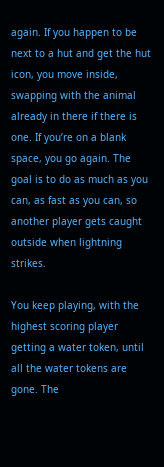again. If you happen to be next to a hut and get the hut icon, you move inside, swapping with the animal already in there if there is one. If you’re on a blank space, you go again. The goal is to do as much as you can, as fast as you can, so another player gets caught outside when lightning strikes.

You keep playing, with the highest scoring player getting a water token, until all the water tokens are gone. The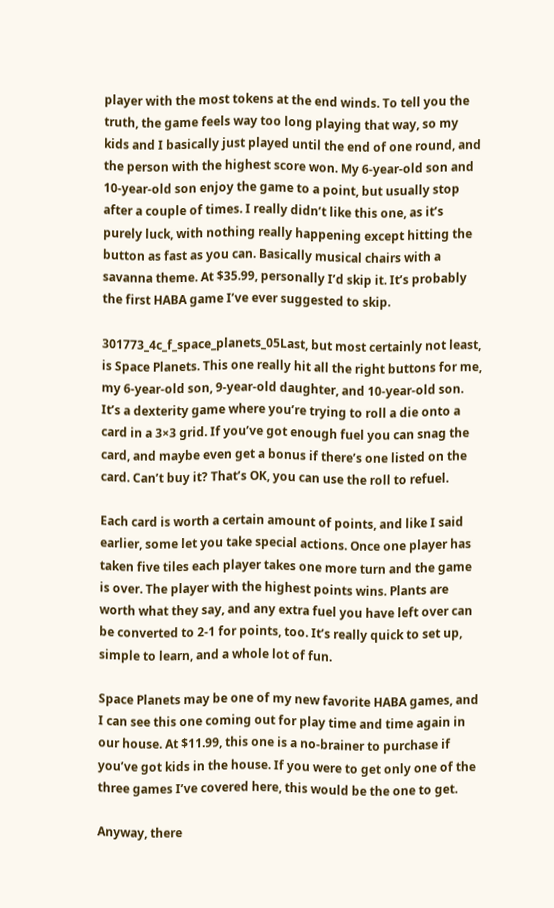player with the most tokens at the end winds. To tell you the truth, the game feels way too long playing that way, so my kids and I basically just played until the end of one round, and the person with the highest score won. My 6-year-old son and 10-year-old son enjoy the game to a point, but usually stop after a couple of times. I really didn’t like this one, as it’s purely luck, with nothing really happening except hitting the button as fast as you can. Basically musical chairs with a savanna theme. At $35.99, personally I’d skip it. It’s probably the first HABA game I’ve ever suggested to skip.

301773_4c_f_space_planets_05Last, but most certainly not least, is Space Planets. This one really hit all the right buttons for me, my 6-year-old son, 9-year-old daughter, and 10-year-old son. It’s a dexterity game where you’re trying to roll a die onto a card in a 3×3 grid. If you’ve got enough fuel you can snag the card, and maybe even get a bonus if there’s one listed on the card. Can’t buy it? That’s OK, you can use the roll to refuel.

Each card is worth a certain amount of points, and like I said earlier, some let you take special actions. Once one player has taken five tiles each player takes one more turn and the game is over. The player with the highest points wins. Plants are worth what they say, and any extra fuel you have left over can be converted to 2-1 for points, too. It’s really quick to set up, simple to learn, and a whole lot of fun.

Space Planets may be one of my new favorite HABA games, and I can see this one coming out for play time and time again in our house. At $11.99, this one is a no-brainer to purchase if you’ve got kids in the house. If you were to get only one of the three games I’ve covered here, this would be the one to get.

Anyway, there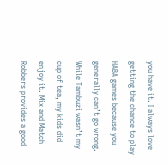you have it. I always love getting the chance to play HABA games because you generally can’t go wrong. While Tambuzi wasn’t my cup of tea, my kids did enjoy it. Mix and Match Robbers provides a good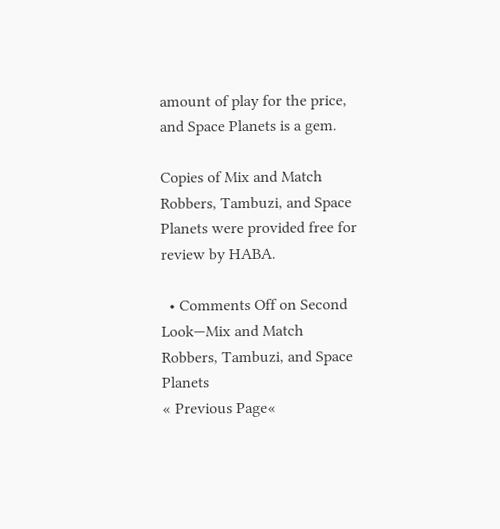amount of play for the price, and Space Planets is a gem.

Copies of Mix and Match Robbers, Tambuzi, and Space Planets were provided free for review by HABA.

  • Comments Off on Second Look—Mix and Match Robbers, Tambuzi, and Space Planets
« Previous Page«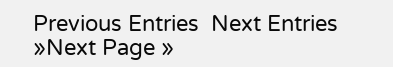Previous Entries  Next Entries »Next Page »